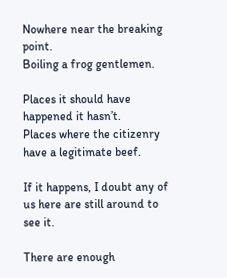Nowhere near the breaking point.
Boiling a frog gentlemen.

Places it should have happened it hasn’t.
Places where the citizenry have a legitimate beef.

If it happens, I doubt any of us here are still around to see it.

There are enough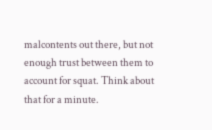malcontents out there, but not enough trust between them to account for squat. Think about that for a minute.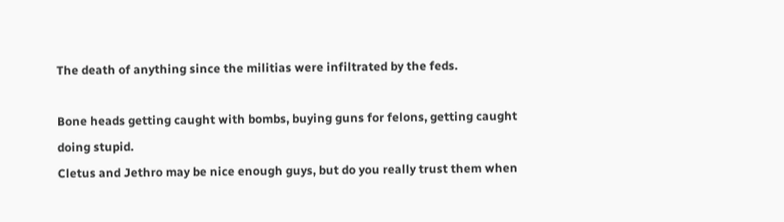The death of anything since the militias were infiltrated by the feds.

Bone heads getting caught with bombs, buying guns for felons, getting caught doing stupid.
Cletus and Jethro may be nice enough guys, but do you really trust them when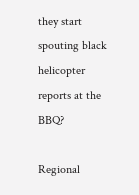they start spouting black helicopter reports at the BBQ?

Regional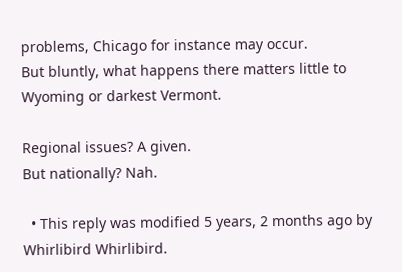problems, Chicago for instance may occur.
But bluntly, what happens there matters little to Wyoming or darkest Vermont.

Regional issues? A given.
But nationally? Nah.

  • This reply was modified 5 years, 2 months ago by Whirlibird Whirlibird.